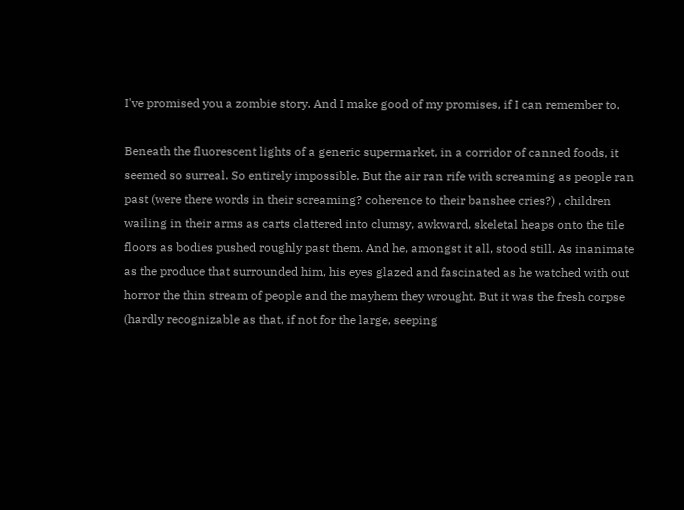I've promised you a zombie story. And I make good of my promises, if I can remember to.

Beneath the fluorescent lights of a generic supermarket, in a corridor of canned foods, it seemed so surreal. So entirely impossible. But the air ran rife with screaming as people ran past (were there words in their screaming? coherence to their banshee cries?) , children wailing in their arms as carts clattered into clumsy, awkward, skeletal heaps onto the tile floors as bodies pushed roughly past them. And he, amongst it all, stood still. As inanimate as the produce that surrounded him, his eyes glazed and fascinated as he watched with out horror the thin stream of people and the mayhem they wrought. But it was the fresh corpse (hardly recognizable as that, if not for the large, seeping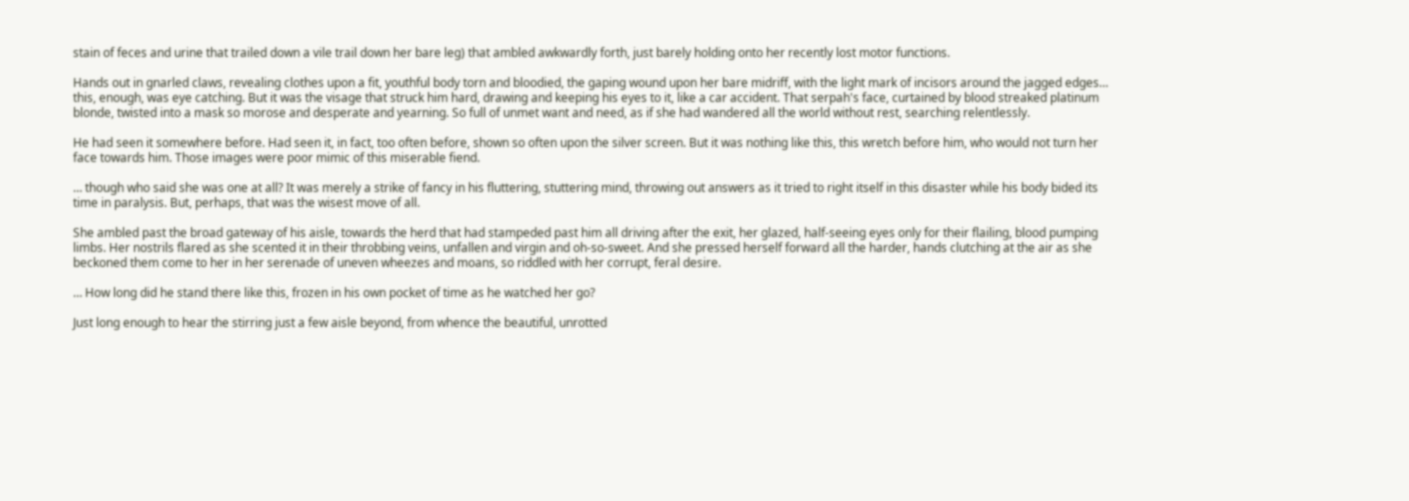stain of feces and urine that trailed down a vile trail down her bare leg) that ambled awkwardly forth, just barely holding onto her recently lost motor functions.

Hands out in gnarled claws, revealing clothes upon a fit, youthful body torn and bloodied, the gaping wound upon her bare midriff, with the light mark of incisors around the jagged edges… this, enough, was eye catching. But it was the visage that struck him hard, drawing and keeping his eyes to it, like a car accident. That serpah's face, curtained by blood streaked platinum blonde, twisted into a mask so morose and desperate and yearning. So full of unmet want and need, as if she had wandered all the world without rest, searching relentlessly.

He had seen it somewhere before. Had seen it, in fact, too often before, shown so often upon the silver screen. But it was nothing like this, this wretch before him, who would not turn her face towards him. Those images were poor mimic of this miserable fiend.

… though who said she was one at all? It was merely a strike of fancy in his fluttering, stuttering mind, throwing out answers as it tried to right itself in this disaster while his body bided its time in paralysis. But, perhaps, that was the wisest move of all.

She ambled past the broad gateway of his aisle, towards the herd that had stampeded past him all driving after the exit, her glazed, half-seeing eyes only for their flailing, blood pumping limbs. Her nostrils flared as she scented it in their throbbing veins, unfallen and virgin and oh-so-sweet. And she pressed herself forward all the harder, hands clutching at the air as she beckoned them come to her in her serenade of uneven wheezes and moans, so riddled with her corrupt, feral desire.

… How long did he stand there like this, frozen in his own pocket of time as he watched her go?

Just long enough to hear the stirring just a few aisle beyond, from whence the beautiful, unrotted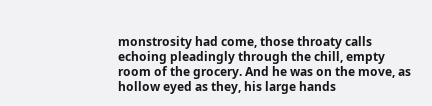monstrosity had come, those throaty calls echoing pleadingly through the chill, empty room of the grocery. And he was on the move, as hollow eyed as they, his large hands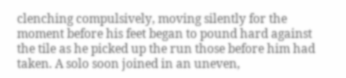clenching compulsively, moving silently for the moment before his feet began to pound hard against the tile as he picked up the run those before him had taken. A solo soon joined in an uneven,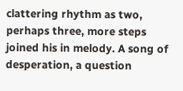clattering rhythm as two, perhaps three, more steps joined his in melody. A song of desperation, a question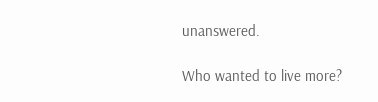unanswered.

Who wanted to live more?